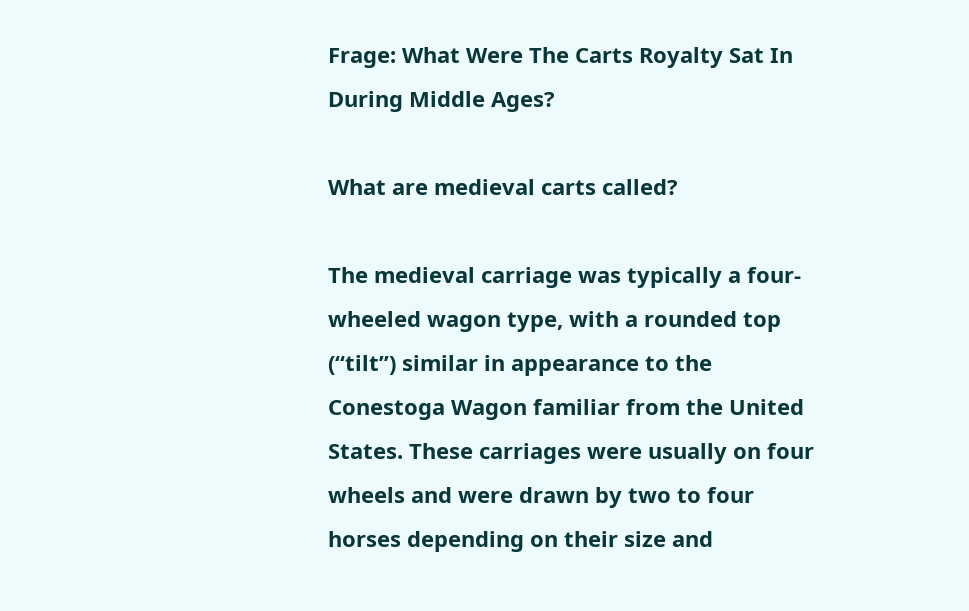Frage: What Were The Carts Royalty Sat In During Middle Ages?

What are medieval carts called?

The medieval carriage was typically a four-wheeled wagon type, with a rounded top (“tilt”) similar in appearance to the Conestoga Wagon familiar from the United States. These carriages were usually on four wheels and were drawn by two to four horses depending on their size and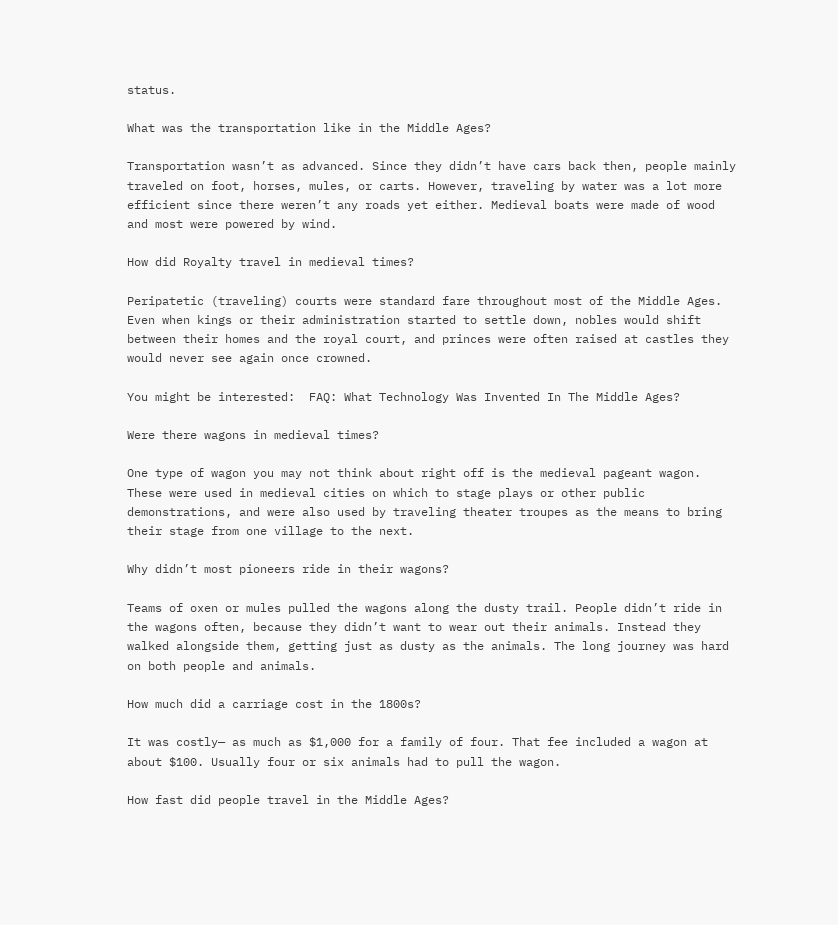status.

What was the transportation like in the Middle Ages?

Transportation wasn’t as advanced. Since they didn’t have cars back then, people mainly traveled on foot, horses, mules, or carts. However, traveling by water was a lot more efficient since there weren’t any roads yet either. Medieval boats were made of wood and most were powered by wind.

How did Royalty travel in medieval times?

Peripatetic (traveling) courts were standard fare throughout most of the Middle Ages. Even when kings or their administration started to settle down, nobles would shift between their homes and the royal court, and princes were often raised at castles they would never see again once crowned.

You might be interested:  FAQ: What Technology Was Invented In The Middle Ages?

Were there wagons in medieval times?

One type of wagon you may not think about right off is the medieval pageant wagon. These were used in medieval cities on which to stage plays or other public demonstrations, and were also used by traveling theater troupes as the means to bring their stage from one village to the next.

Why didn’t most pioneers ride in their wagons?

Teams of oxen or mules pulled the wagons along the dusty trail. People didn’t ride in the wagons often, because they didn’t want to wear out their animals. Instead they walked alongside them, getting just as dusty as the animals. The long journey was hard on both people and animals.

How much did a carriage cost in the 1800s?

It was costly— as much as $1,000 for a family of four. That fee included a wagon at about $100. Usually four or six animals had to pull the wagon.

How fast did people travel in the Middle Ages?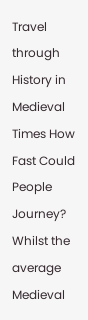Travel through History in Medieval Times How Fast Could People Journey? Whilst the average Medieval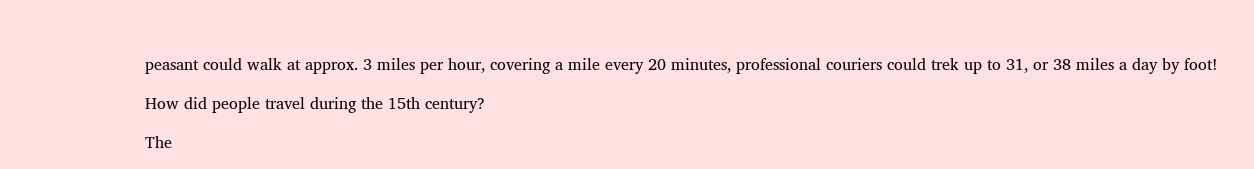peasant could walk at approx. 3 miles per hour, covering a mile every 20 minutes, professional couriers could trek up to 31, or 38 miles a day by foot!

How did people travel during the 15th century?

The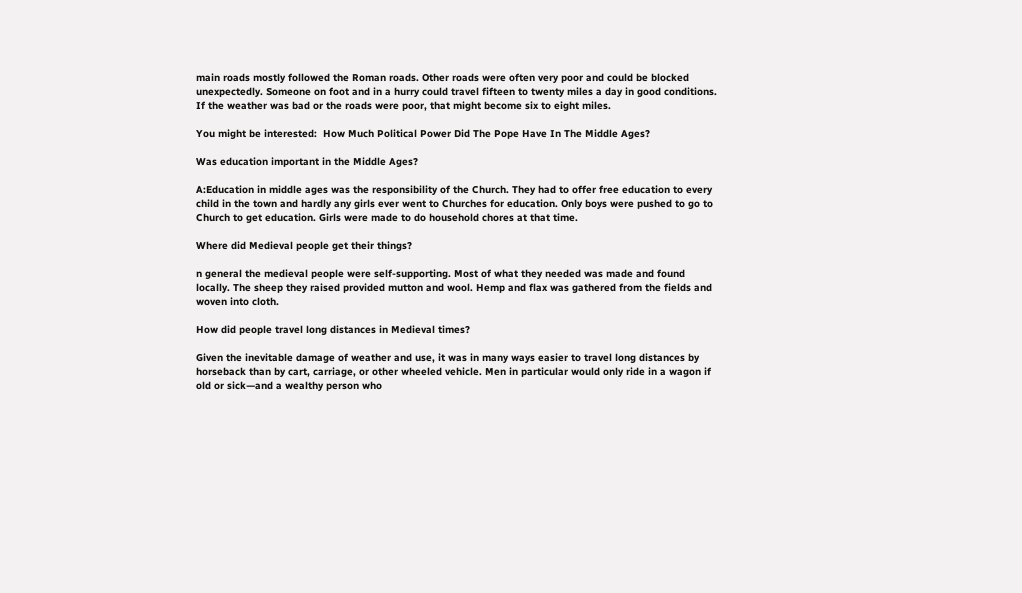main roads mostly followed the Roman roads. Other roads were often very poor and could be blocked unexpectedly. Someone on foot and in a hurry could travel fifteen to twenty miles a day in good conditions. If the weather was bad or the roads were poor, that might become six to eight miles.

You might be interested:  How Much Political Power Did The Pope Have In The Middle Ages?

Was education important in the Middle Ages?

A:Education in middle ages was the responsibility of the Church. They had to offer free education to every child in the town and hardly any girls ever went to Churches for education. Only boys were pushed to go to Church to get education. Girls were made to do household chores at that time.

Where did Medieval people get their things?

n general the medieval people were self-supporting. Most of what they needed was made and found locally. The sheep they raised provided mutton and wool. Hemp and flax was gathered from the fields and woven into cloth.

How did people travel long distances in Medieval times?

Given the inevitable damage of weather and use, it was in many ways easier to travel long distances by horseback than by cart, carriage, or other wheeled vehicle. Men in particular would only ride in a wagon if old or sick—and a wealthy person who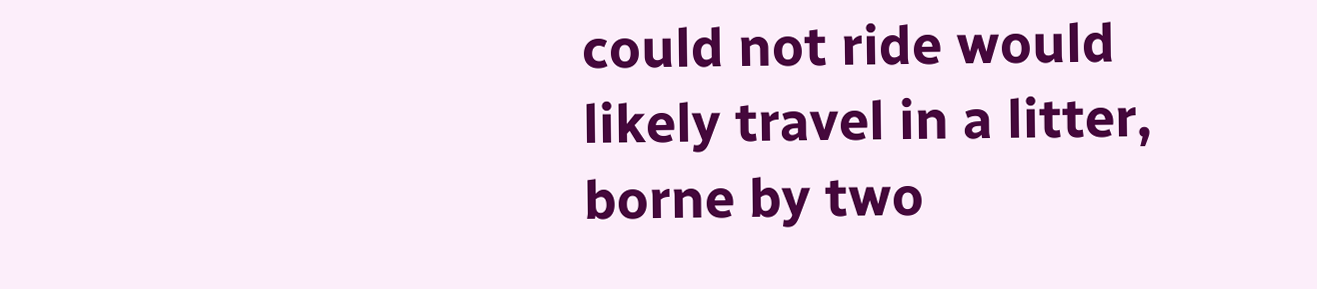could not ride would likely travel in a litter, borne by two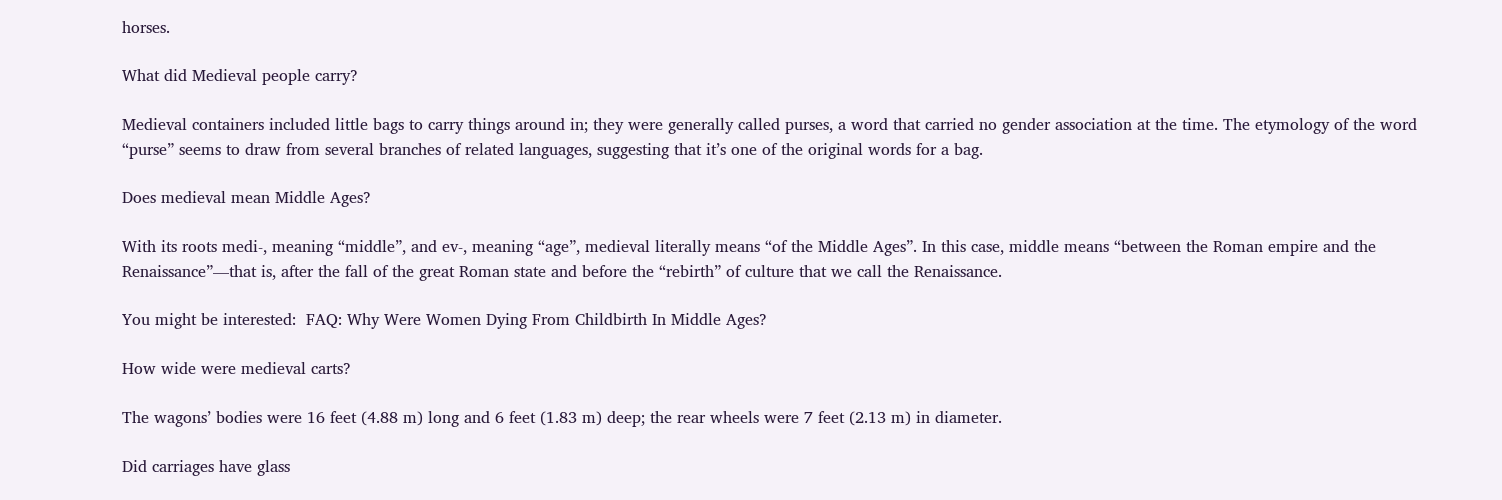horses.

What did Medieval people carry?

Medieval containers included little bags to carry things around in; they were generally called purses, a word that carried no gender association at the time. The etymology of the word “purse” seems to draw from several branches of related languages, suggesting that it’s one of the original words for a bag.

Does medieval mean Middle Ages?

With its roots medi-, meaning “middle”, and ev-, meaning “age”, medieval literally means “of the Middle Ages”. In this case, middle means “between the Roman empire and the Renaissance”—that is, after the fall of the great Roman state and before the “rebirth” of culture that we call the Renaissance.

You might be interested:  FAQ: Why Were Women Dying From Childbirth In Middle Ages?

How wide were medieval carts?

The wagons’ bodies were 16 feet (4.88 m) long and 6 feet (1.83 m) deep; the rear wheels were 7 feet (2.13 m) in diameter.

Did carriages have glass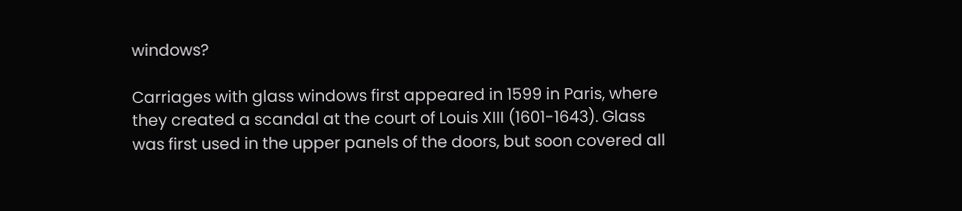windows?

Carriages with glass windows first appeared in 1599 in Paris, where they created a scandal at the court of Louis XIII (1601-1643). Glass was first used in the upper panels of the doors, but soon covered all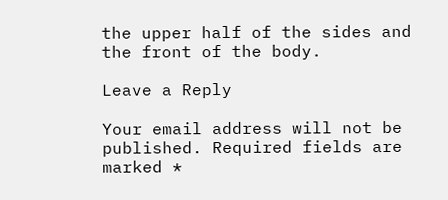the upper half of the sides and the front of the body.

Leave a Reply

Your email address will not be published. Required fields are marked *